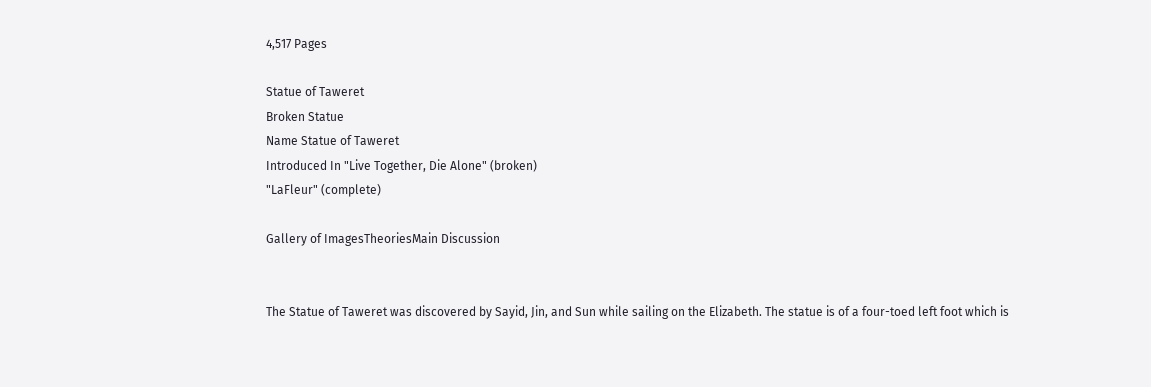4,517 Pages

Statue of Taweret
Broken Statue
Name Statue of Taweret
Introduced In "Live Together, Die Alone" (broken)
"LaFleur" (complete)

Gallery of ImagesTheoriesMain Discussion


The Statue of Taweret was discovered by Sayid, Jin, and Sun while sailing on the Elizabeth. The statue is of a four-toed left foot which is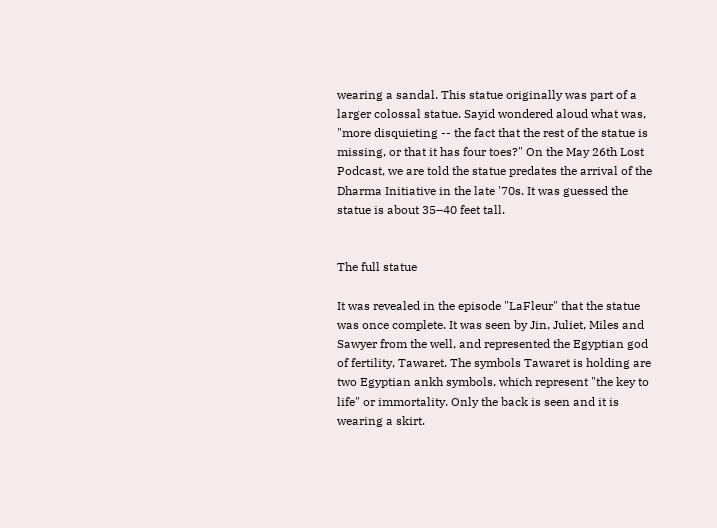wearing a sandal. This statue originally was part of a larger colossal statue. Sayid wondered aloud what was, "more disquieting -- the fact that the rest of the statue is missing, or that it has four toes?" On the May 26th Lost Podcast, we are told the statue predates the arrival of the Dharma Initiative in the late '70s. It was guessed the statue is about 35–40 feet tall.


The full statue

It was revealed in the episode "LaFleur" that the statue was once complete. It was seen by Jin, Juliet, Miles and Sawyer from the well, and represented the Egyptian god of fertility, Tawaret. The symbols Tawaret is holding are two Egyptian ankh symbols, which represent "the key to life" or immortality. Only the back is seen and it is wearing a skirt.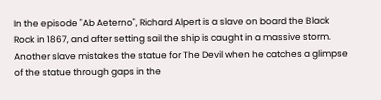In the episode "Ab Aeterno", Richard Alpert is a slave on board the Black Rock in 1867, and after setting sail the ship is caught in a massive storm. Another slave mistakes the statue for The Devil when he catches a glimpse of the statue through gaps in the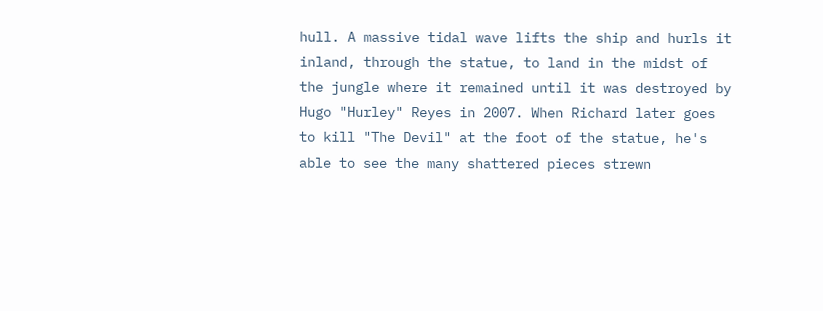hull. A massive tidal wave lifts the ship and hurls it inland, through the statue, to land in the midst of the jungle where it remained until it was destroyed by Hugo "Hurley" Reyes in 2007. When Richard later goes to kill "The Devil" at the foot of the statue, he's able to see the many shattered pieces strewn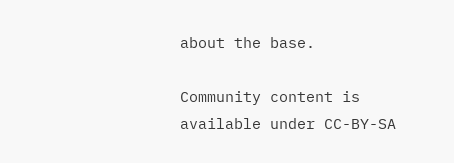about the base.

Community content is available under CC-BY-SA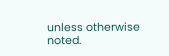unless otherwise noted.